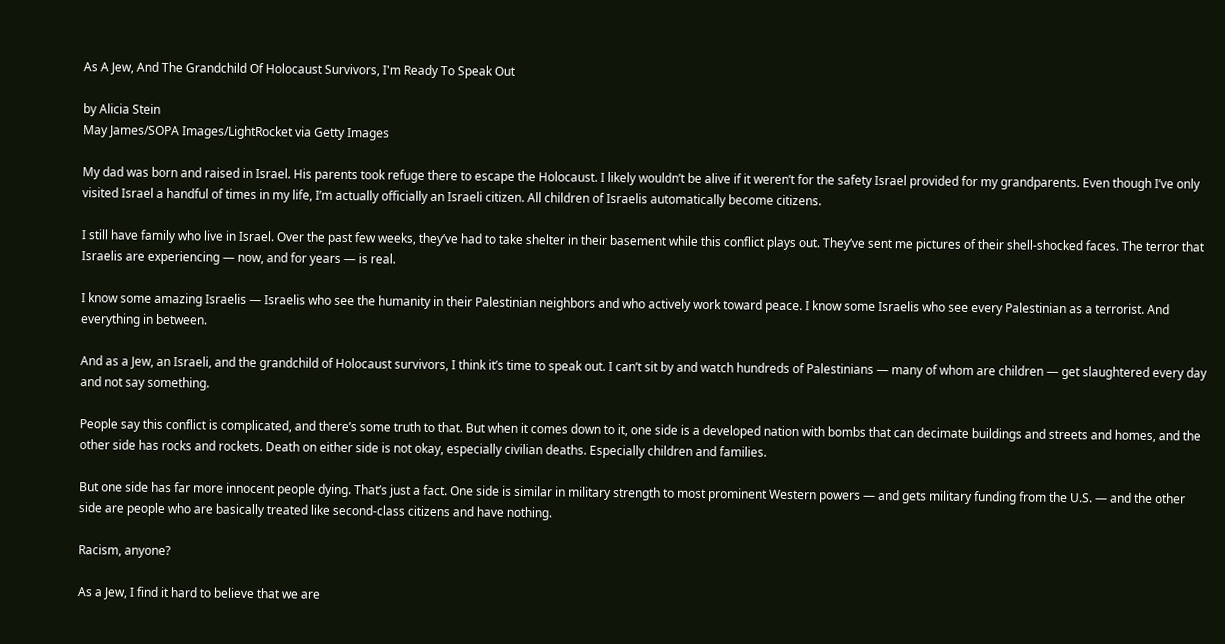As A Jew, And The Grandchild Of Holocaust Survivors, I'm Ready To Speak Out

by Alicia Stein
May James/SOPA Images/LightRocket via Getty Images

My dad was born and raised in Israel. His parents took refuge there to escape the Holocaust. I likely wouldn’t be alive if it weren’t for the safety Israel provided for my grandparents. Even though I’ve only visited Israel a handful of times in my life, I’m actually officially an Israeli citizen. All children of Israelis automatically become citizens.

I still have family who live in Israel. Over the past few weeks, they’ve had to take shelter in their basement while this conflict plays out. They’ve sent me pictures of their shell-shocked faces. The terror that Israelis are experiencing — now, and for years — is real.

I know some amazing Israelis — Israelis who see the humanity in their Palestinian neighbors and who actively work toward peace. I know some Israelis who see every Palestinian as a terrorist. And everything in between.

And as a Jew, an Israeli, and the grandchild of Holocaust survivors, I think it’s time to speak out. I can’t sit by and watch hundreds of Palestinians — many of whom are children — get slaughtered every day and not say something.

People say this conflict is complicated, and there’s some truth to that. But when it comes down to it, one side is a developed nation with bombs that can decimate buildings and streets and homes, and the other side has rocks and rockets. Death on either side is not okay, especially civilian deaths. Especially children and families.

But one side has far more innocent people dying. That’s just a fact. One side is similar in military strength to most prominent Western powers — and gets military funding from the U.S. — and the other side are people who are basically treated like second-class citizens and have nothing.

Racism, anyone?

As a Jew, I find it hard to believe that we are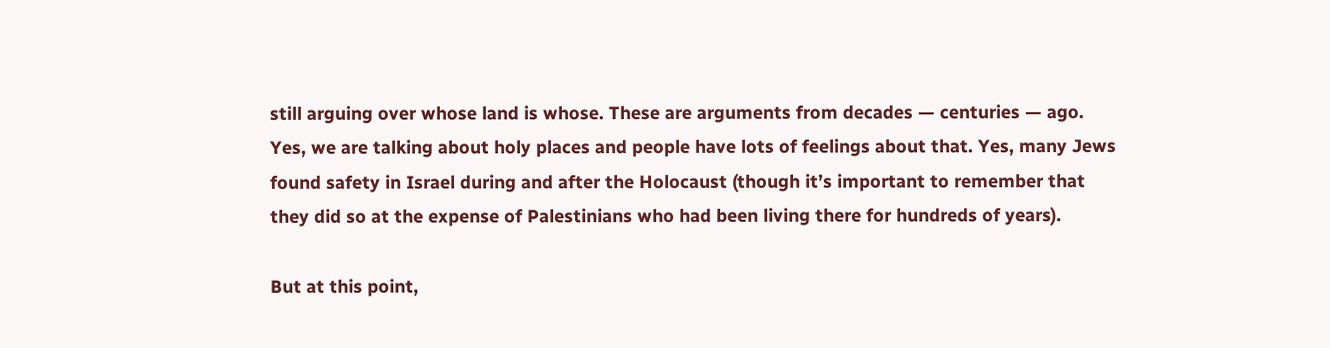still arguing over whose land is whose. These are arguments from decades — centuries — ago. Yes, we are talking about holy places and people have lots of feelings about that. Yes, many Jews found safety in Israel during and after the Holocaust (though it’s important to remember that they did so at the expense of Palestinians who had been living there for hundreds of years).

But at this point,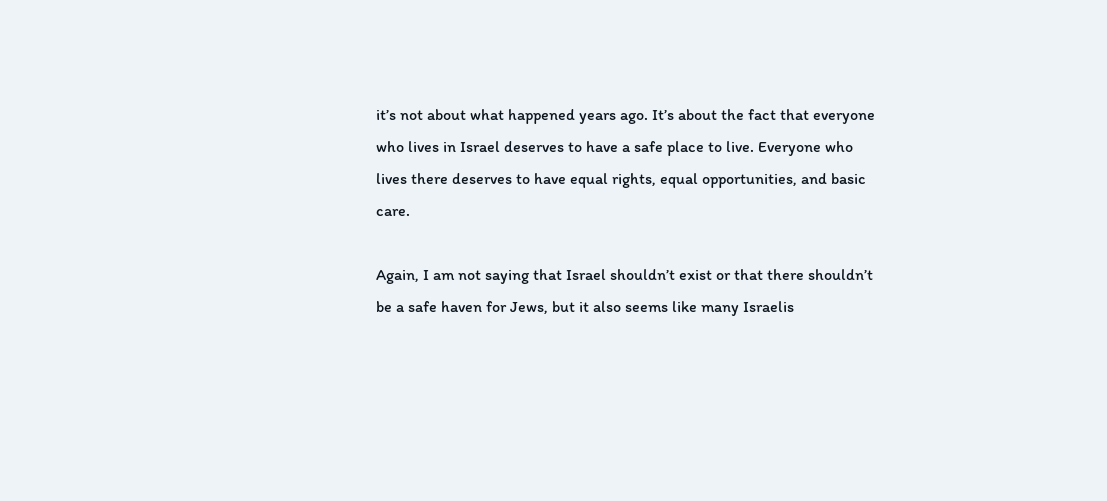it’s not about what happened years ago. It’s about the fact that everyone who lives in Israel deserves to have a safe place to live. Everyone who lives there deserves to have equal rights, equal opportunities, and basic care.

Again, I am not saying that Israel shouldn’t exist or that there shouldn’t be a safe haven for Jews, but it also seems like many Israelis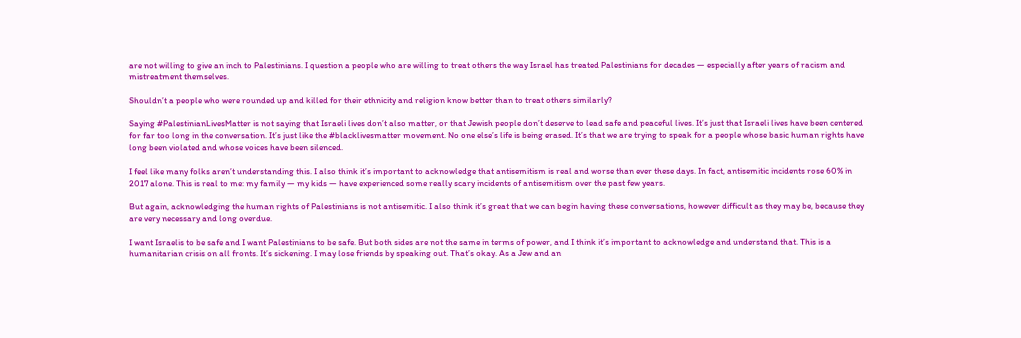are not willing to give an inch to Palestinians. I question a people who are willing to treat others the way Israel has treated Palestinians for decades — especially after years of racism and mistreatment themselves.

Shouldn’t a people who were rounded up and killed for their ethnicity and religion know better than to treat others similarly?

Saying #PalestinianLivesMatter is not saying that Israeli lives don’t also matter, or that Jewish people don’t deserve to lead safe and peaceful lives. It’s just that Israeli lives have been centered for far too long in the conversation. It’s just like the #blacklivesmatter movement. No one else’s life is being erased. It’s that we are trying to speak for a people whose basic human rights have long been violated and whose voices have been silenced.

I feel like many folks aren’t understanding this. I also think it’s important to acknowledge that antisemitism is real and worse than ever these days. In fact, antisemitic incidents rose 60% in 2017 alone. This is real to me: my family — my kids — have experienced some really scary incidents of antisemitism over the past few years.

But again, acknowledging the human rights of Palestinians is not antisemitic. I also think it’s great that we can begin having these conversations, however difficult as they may be, because they are very necessary and long overdue.

I want Israelis to be safe and I want Palestinians to be safe. But both sides are not the same in terms of power, and I think it’s important to acknowledge and understand that. This is a humanitarian crisis on all fronts. It’s sickening. I may lose friends by speaking out. That’s okay. As a Jew and an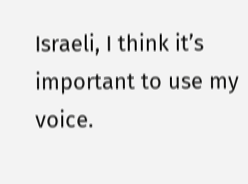Israeli, I think it’s important to use my voice.